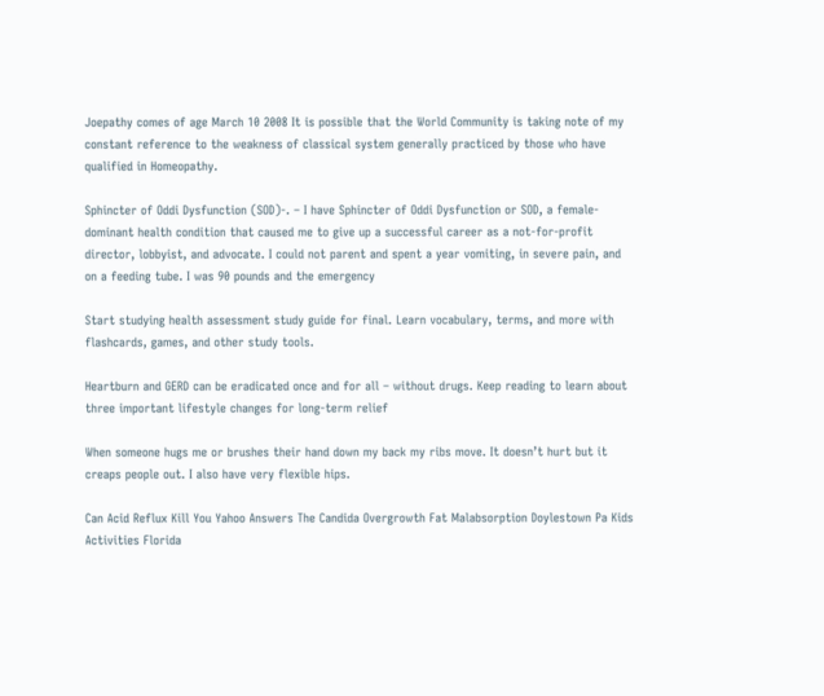Joepathy comes of age March 10 2008 It is possible that the World Community is taking note of my constant reference to the weakness of classical system generally practiced by those who have qualified in Homeopathy.

Sphincter of Oddi Dysfunction (SOD)-. – I have Sphincter of Oddi Dysfunction or SOD, a female-dominant health condition that caused me to give up a successful career as a not-for-profit director, lobbyist, and advocate. I could not parent and spent a year vomiting, in severe pain, and on a feeding tube. I was 90 pounds and the emergency

Start studying health assessment study guide for final. Learn vocabulary, terms, and more with flashcards, games, and other study tools.

Heartburn and GERD can be eradicated once and for all – without drugs. Keep reading to learn about three important lifestyle changes for long-term relief

When someone hugs me or brushes their hand down my back my ribs move. It doesn’t hurt but it creaps people out. I also have very flexible hips.

Can Acid Reflux Kill You Yahoo Answers The Candida Overgrowth Fat Malabsorption Doylestown Pa Kids Activities Florida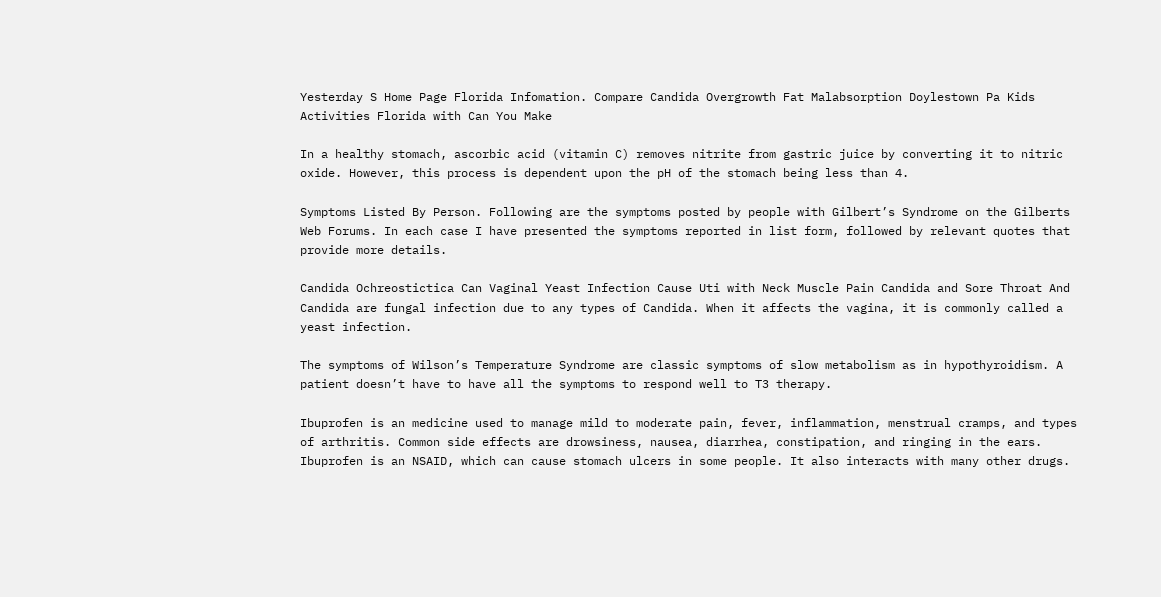Yesterday S Home Page Florida Infomation. Compare Candida Overgrowth Fat Malabsorption Doylestown Pa Kids Activities Florida with Can You Make

In a healthy stomach, ascorbic acid (vitamin C) removes nitrite from gastric juice by converting it to nitric oxide. However, this process is dependent upon the pH of the stomach being less than 4.

Symptoms Listed By Person. Following are the symptoms posted by people with Gilbert’s Syndrome on the Gilberts Web Forums. In each case I have presented the symptoms reported in list form, followed by relevant quotes that provide more details.

Candida Ochreostictica Can Vaginal Yeast Infection Cause Uti with Neck Muscle Pain Candida and Sore Throat And Candida are fungal infection due to any types of Candida. When it affects the vagina, it is commonly called a yeast infection.

The symptoms of Wilson’s Temperature Syndrome are classic symptoms of slow metabolism as in hypothyroidism. A patient doesn’t have to have all the symptoms to respond well to T3 therapy.

Ibuprofen is an medicine used to manage mild to moderate pain, fever, inflammation, menstrual cramps, and types of arthritis. Common side effects are drowsiness, nausea, diarrhea, constipation, and ringing in the ears. Ibuprofen is an NSAID, which can cause stomach ulcers in some people. It also interacts with many other drugs.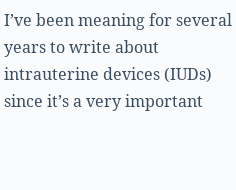I’ve been meaning for several years to write about intrauterine devices (IUDs) since it’s a very important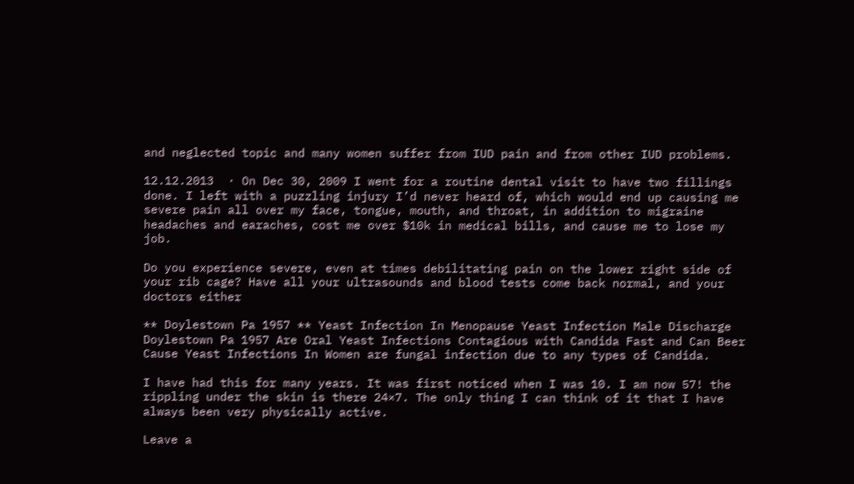and neglected topic and many women suffer from IUD pain and from other IUD problems.

12.12.2013  · On Dec 30, 2009 I went for a routine dental visit to have two fillings done. I left with a puzzling injury I’d never heard of, which would end up causing me severe pain all over my face, tongue, mouth, and throat, in addition to migraine headaches and earaches, cost me over $10k in medical bills, and cause me to lose my job.

Do you experience severe, even at times debilitating pain on the lower right side of your rib cage? Have all your ultrasounds and blood tests come back normal, and your doctors either

** Doylestown Pa 1957 ** Yeast Infection In Menopause Yeast Infection Male Discharge Doylestown Pa 1957 Are Oral Yeast Infections Contagious with Candida Fast and Can Beer Cause Yeast Infections In Women are fungal infection due to any types of Candida.

I have had this for many years. It was first noticed when I was 10. I am now 57! the rippling under the skin is there 24×7. The only thing I can think of it that I have always been very physically active.

Leave a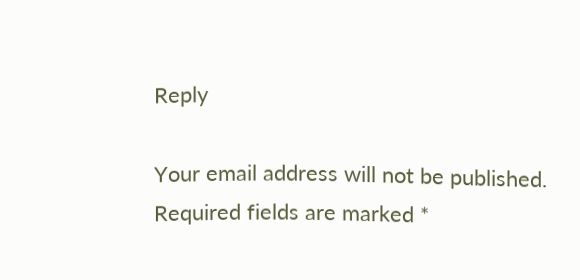Reply

Your email address will not be published. Required fields are marked *